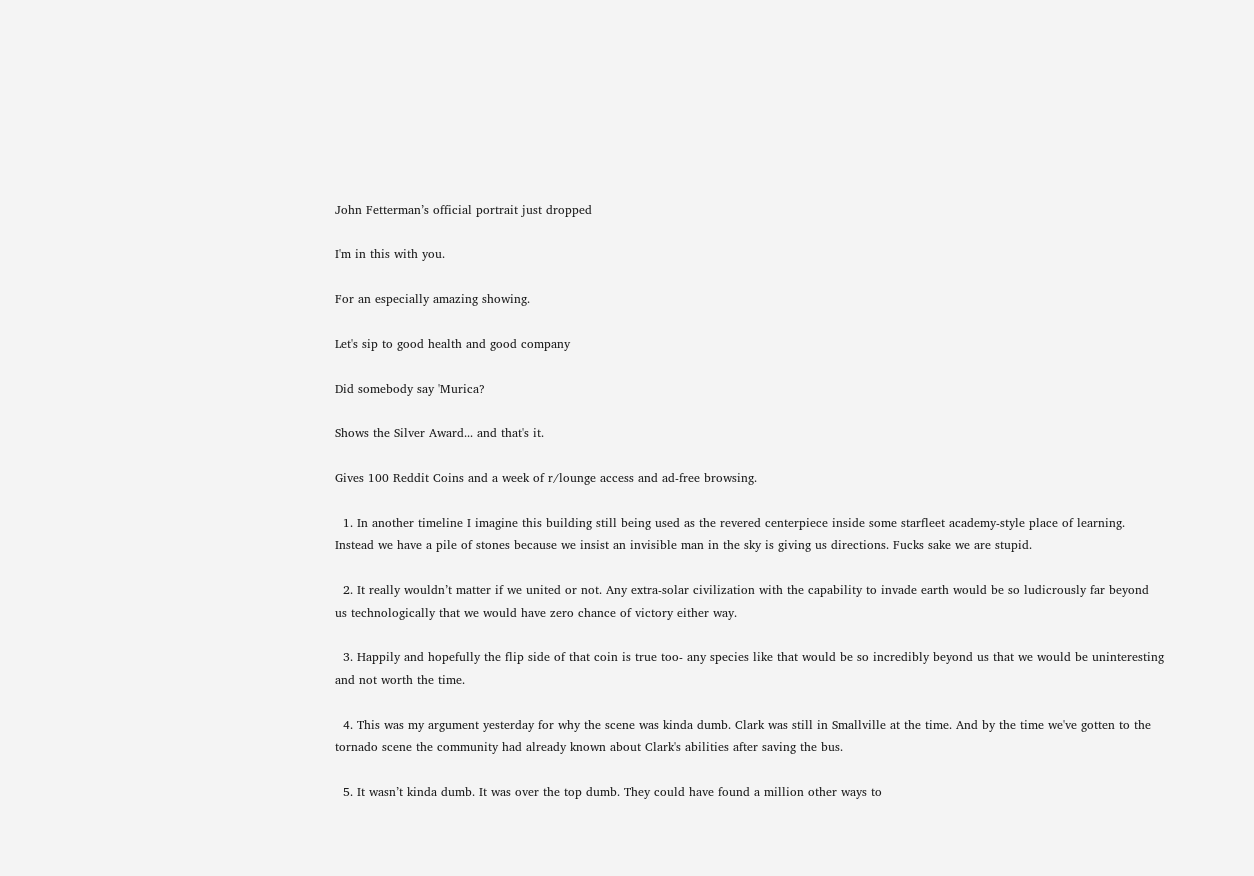John Fetterman’s official portrait just dropped

I'm in this with you.

For an especially amazing showing.

Let's sip to good health and good company

Did somebody say 'Murica?

Shows the Silver Award... and that's it.

Gives 100 Reddit Coins and a week of r/lounge access and ad-free browsing.

  1. In another timeline I imagine this building still being used as the revered centerpiece inside some starfleet academy-style place of learning. Instead we have a pile of stones because we insist an invisible man in the sky is giving us directions. Fucks sake we are stupid.

  2. It really wouldn’t matter if we united or not. Any extra-solar civilization with the capability to invade earth would be so ludicrously far beyond us technologically that we would have zero chance of victory either way.

  3. Happily and hopefully the flip side of that coin is true too- any species like that would be so incredibly beyond us that we would be uninteresting and not worth the time.

  4. This was my argument yesterday for why the scene was kinda dumb. Clark was still in Smallville at the time. And by the time we've gotten to the tornado scene the community had already known about Clark's abilities after saving the bus.

  5. It wasn’t kinda dumb. It was over the top dumb. They could have found a million other ways to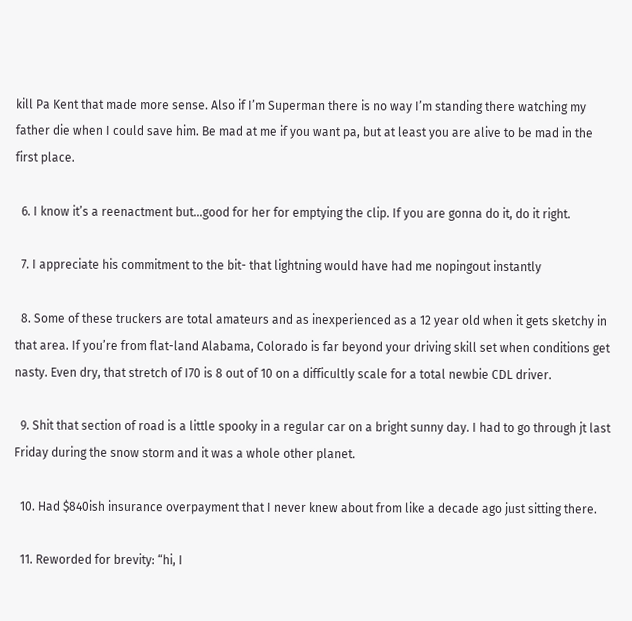kill Pa Kent that made more sense. Also if I’m Superman there is no way I’m standing there watching my father die when I could save him. Be mad at me if you want pa, but at least you are alive to be mad in the first place.

  6. I know it’s a reenactment but…good for her for emptying the clip. If you are gonna do it, do it right.

  7. I appreciate his commitment to the bit- that lightning would have had me nopingout instantly

  8. Some of these truckers are total amateurs and as inexperienced as a 12 year old when it gets sketchy in that area. If you’re from flat-land Alabama, Colorado is far beyond your driving skill set when conditions get nasty. Even dry, that stretch of I70 is 8 out of 10 on a difficultly scale for a total newbie CDL driver.

  9. Shit that section of road is a little spooky in a regular car on a bright sunny day. I had to go through jt last Friday during the snow storm and it was a whole other planet.

  10. Had $840ish insurance overpayment that I never knew about from like a decade ago just sitting there.

  11. Reworded for brevity: “hi, I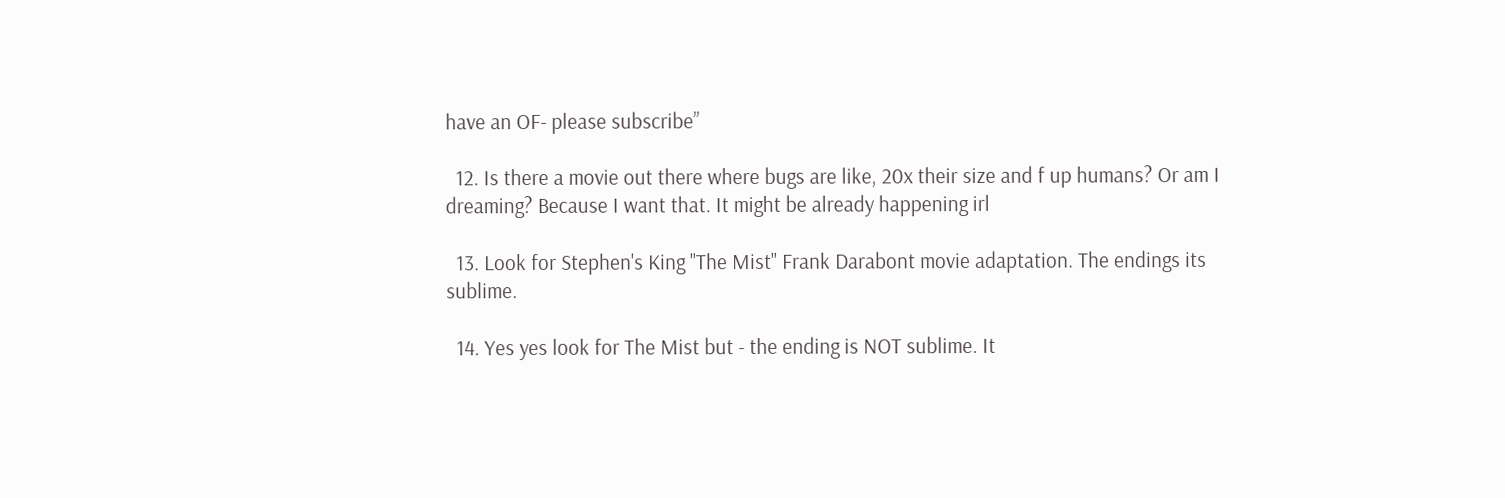have an OF- please subscribe”

  12. Is there a movie out there where bugs are like, 20x their size and f up humans? Or am I dreaming? Because I want that. It might be already happening irl

  13. Look for Stephen's King "The Mist" Frank Darabont movie adaptation. The endings its sublime.

  14. Yes yes look for The Mist but - the ending is NOT sublime. It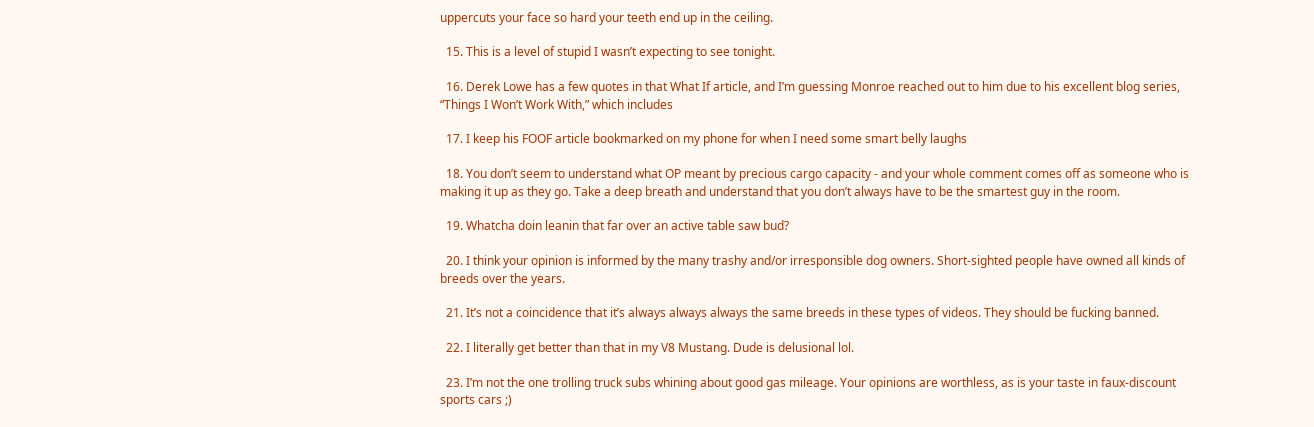uppercuts your face so hard your teeth end up in the ceiling.

  15. This is a level of stupid I wasn’t expecting to see tonight.

  16. Derek Lowe has a few quotes in that What If article, and I’m guessing Monroe reached out to him due to his excellent blog series, “Things I Won’t Work With,” which includes

  17. I keep his FOOF article bookmarked on my phone for when I need some smart belly laughs

  18. You don’t seem to understand what OP meant by precious cargo capacity - and your whole comment comes off as someone who is making it up as they go. Take a deep breath and understand that you don’t always have to be the smartest guy in the room.

  19. Whatcha doin leanin that far over an active table saw bud?

  20. I think your opinion is informed by the many trashy and/or irresponsible dog owners. Short-sighted people have owned all kinds of breeds over the years.

  21. It’s not a coincidence that it’s always always always the same breeds in these types of videos. They should be fucking banned.

  22. I literally get better than that in my V8 Mustang. Dude is delusional lol.

  23. I’m not the one trolling truck subs whining about good gas mileage. Your opinions are worthless, as is your taste in faux-discount sports cars ;)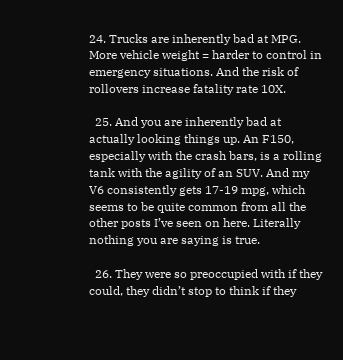24. Trucks are inherently bad at MPG. More vehicle weight = harder to control in emergency situations. And the risk of rollovers increase fatality rate 10X.

  25. And you are inherently bad at actually looking things up. An F150, especially with the crash bars, is a rolling tank with the agility of an SUV. And my V6 consistently gets 17-19 mpg, which seems to be quite common from all the other posts I’ve seen on here. Literally nothing you are saying is true.

  26. They were so preoccupied with if they could, they didn’t stop to think if they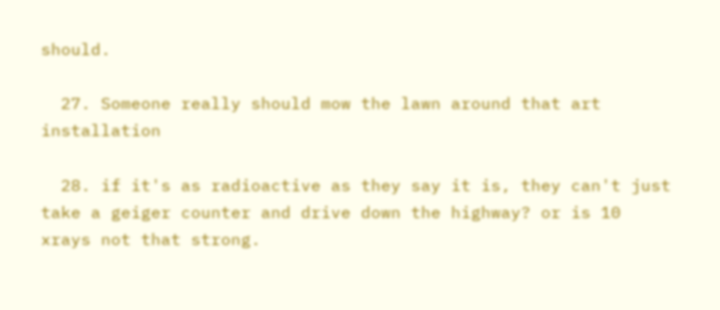should.

  27. Someone really should mow the lawn around that art installation

  28. if it's as radioactive as they say it is, they can't just take a geiger counter and drive down the highway? or is 10 xrays not that strong.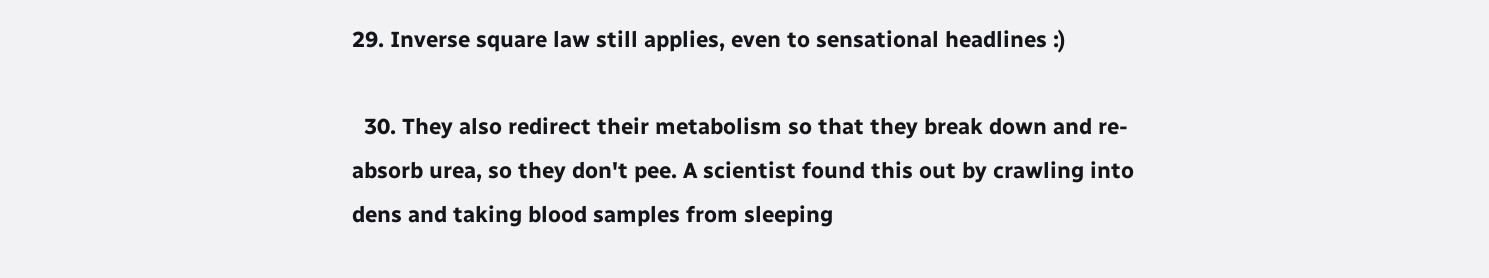29. Inverse square law still applies, even to sensational headlines :)

  30. They also redirect their metabolism so that they break down and re-absorb urea, so they don't pee. A scientist found this out by crawling into dens and taking blood samples from sleeping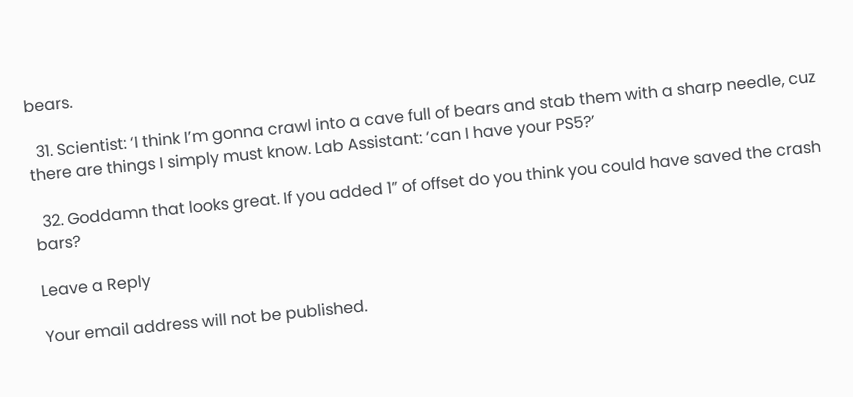bears.

  31. Scientist: ‘I think I’m gonna crawl into a cave full of bears and stab them with a sharp needle, cuz there are things I simply must know. Lab Assistant: ‘can I have your PS5?’

  32. Goddamn that looks great. If you added 1” of offset do you think you could have saved the crash bars?

Leave a Reply

Your email address will not be published.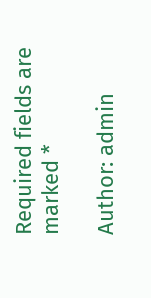Required fields are marked *

Author: admin